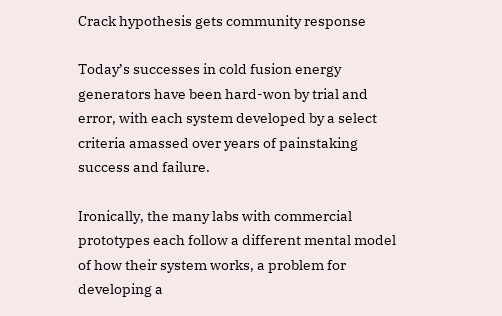Crack hypothesis gets community response

Today’s successes in cold fusion energy generators have been hard-won by trial and error, with each system developed by a select criteria amassed over years of painstaking success and failure.

Ironically, the many labs with commercial prototypes each follow a different mental model of how their system works, a problem for developing a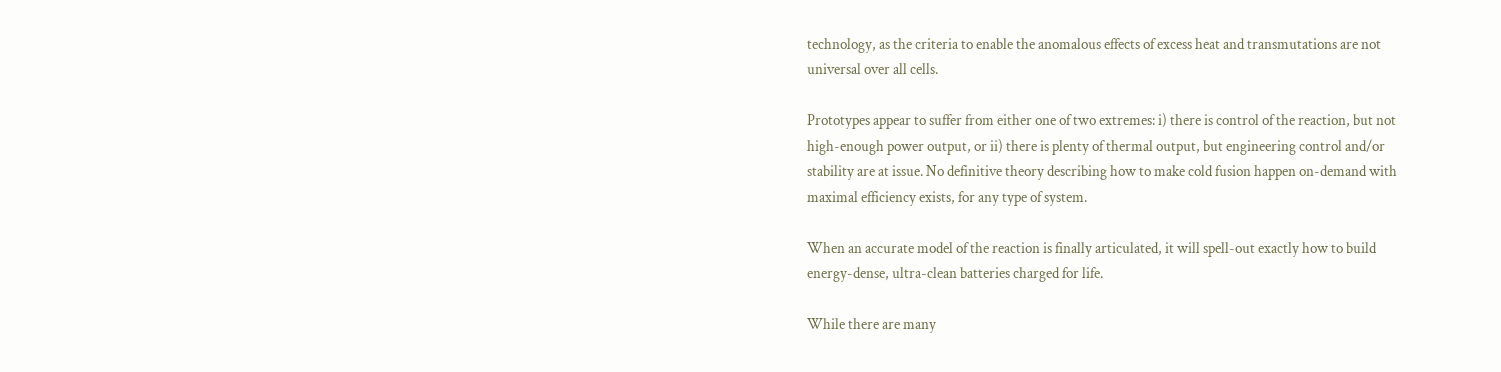technology, as the criteria to enable the anomalous effects of excess heat and transmutations are not universal over all cells.

Prototypes appear to suffer from either one of two extremes: i) there is control of the reaction, but not high-enough power output, or ii) there is plenty of thermal output, but engineering control and/or stability are at issue. No definitive theory describing how to make cold fusion happen on-demand with maximal efficiency exists, for any type of system.

When an accurate model of the reaction is finally articulated, it will spell-out exactly how to build energy-dense, ultra-clean batteries charged for life.

While there are many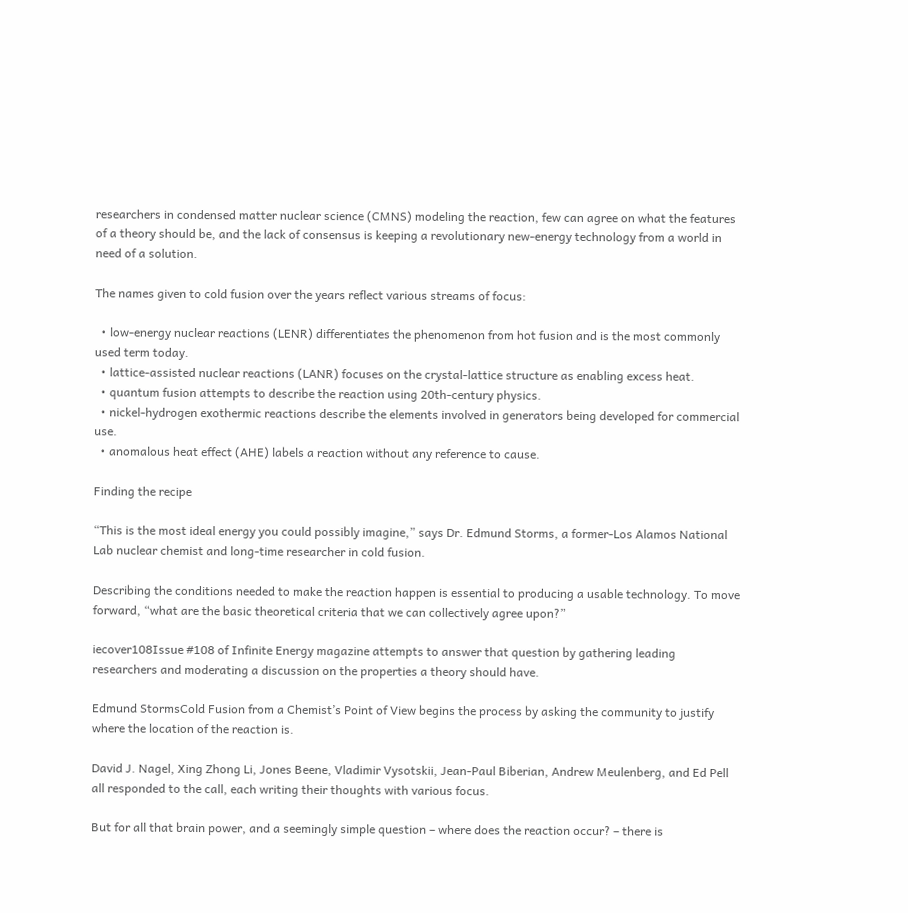researchers in condensed matter nuclear science (CMNS) modeling the reaction, few can agree on what the features of a theory should be, and the lack of consensus is keeping a revolutionary new-energy technology from a world in need of a solution.

The names given to cold fusion over the years reflect various streams of focus:

  • low-energy nuclear reactions (LENR) differentiates the phenomenon from hot fusion and is the most commonly used term today.
  • lattice-assisted nuclear reactions (LANR) focuses on the crystal-lattice structure as enabling excess heat.
  • quantum fusion attempts to describe the reaction using 20th-century physics.
  • nickel-hydrogen exothermic reactions describe the elements involved in generators being developed for commercial use.
  • anomalous heat effect (AHE) labels a reaction without any reference to cause.

Finding the recipe

“This is the most ideal energy you could possibly imagine,” says Dr. Edmund Storms, a former-Los Alamos National Lab nuclear chemist and long-time researcher in cold fusion.

Describing the conditions needed to make the reaction happen is essential to producing a usable technology. To move forward, “what are the basic theoretical criteria that we can collectively agree upon?”

iecover108Issue #108 of Infinite Energy magazine attempts to answer that question by gathering leading researchers and moderating a discussion on the properties a theory should have.

Edmund StormsCold Fusion from a Chemist’s Point of View begins the process by asking the community to justify where the location of the reaction is.

David J. Nagel, Xing Zhong Li, Jones Beene, Vladimir Vysotskii, Jean-Paul Biberian, Andrew Meulenberg, and Ed Pell all responded to the call, each writing their thoughts with various focus.

But for all that brain power, and a seemingly simple question – where does the reaction occur? – there is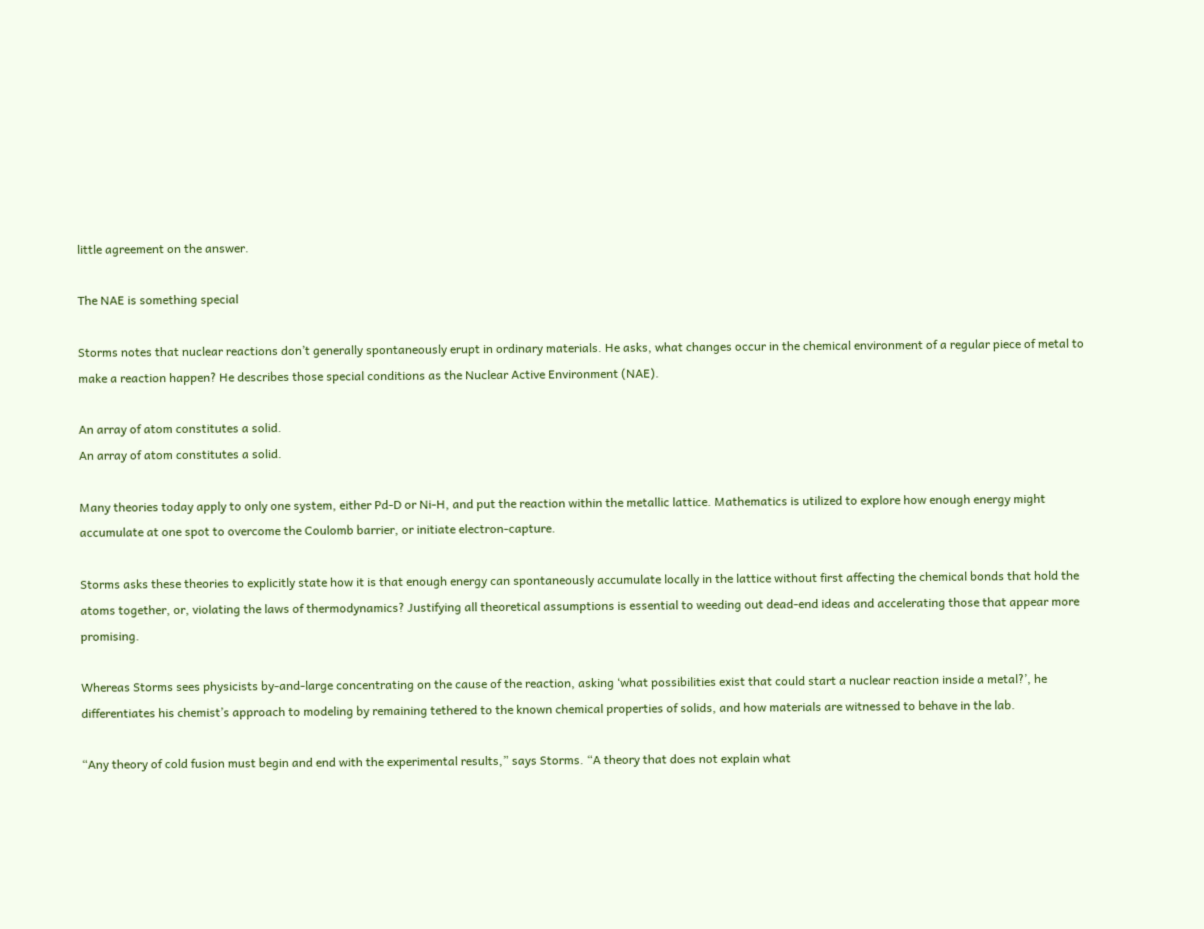little agreement on the answer.

The NAE is something special

Storms notes that nuclear reactions don’t generally spontaneously erupt in ordinary materials. He asks, what changes occur in the chemical environment of a regular piece of metal to make a reaction happen? He describes those special conditions as the Nuclear Active Environment (NAE).

An array of atom constitutes a solid.
An array of atom constitutes a solid.

Many theories today apply to only one system, either Pd-D or Ni-H, and put the reaction within the metallic lattice. Mathematics is utilized to explore how enough energy might accumulate at one spot to overcome the Coulomb barrier, or initiate electron-capture.

Storms asks these theories to explicitly state how it is that enough energy can spontaneously accumulate locally in the lattice without first affecting the chemical bonds that hold the atoms together, or, violating the laws of thermodynamics? Justifying all theoretical assumptions is essential to weeding out dead-end ideas and accelerating those that appear more promising.

Whereas Storms sees physicists by-and-large concentrating on the cause of the reaction, asking ‘what possibilities exist that could start a nuclear reaction inside a metal?’, he differentiates his chemist’s approach to modeling by remaining tethered to the known chemical properties of solids, and how materials are witnessed to behave in the lab.

“Any theory of cold fusion must begin and end with the experimental results,” says Storms. “A theory that does not explain what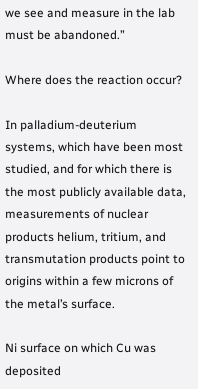we see and measure in the lab must be abandoned.”

Where does the reaction occur?

In palladium-deuterium systems, which have been most studied, and for which there is the most publicly available data, measurements of nuclear products helium, tritium, and transmutation products point to origins within a few microns of the metal’s surface.

Ni surface on which Cu was deposited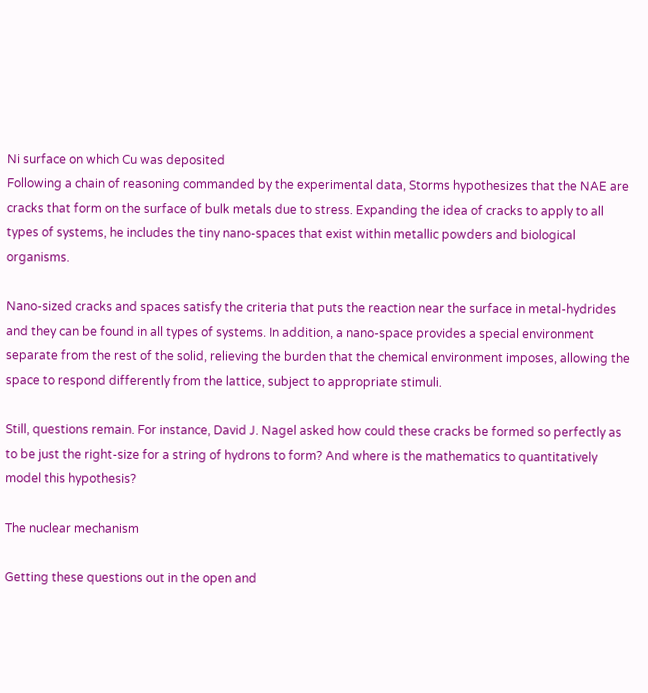Ni surface on which Cu was deposited
Following a chain of reasoning commanded by the experimental data, Storms hypothesizes that the NAE are cracks that form on the surface of bulk metals due to stress. Expanding the idea of cracks to apply to all types of systems, he includes the tiny nano-spaces that exist within metallic powders and biological organisms.

Nano-sized cracks and spaces satisfy the criteria that puts the reaction near the surface in metal-hydrides and they can be found in all types of systems. In addition, a nano-space provides a special environment separate from the rest of the solid, relieving the burden that the chemical environment imposes, allowing the space to respond differently from the lattice, subject to appropriate stimuli.

Still, questions remain. For instance, David J. Nagel asked how could these cracks be formed so perfectly as to be just the right-size for a string of hydrons to form? And where is the mathematics to quantitatively model this hypothesis?

The nuclear mechanism

Getting these questions out in the open and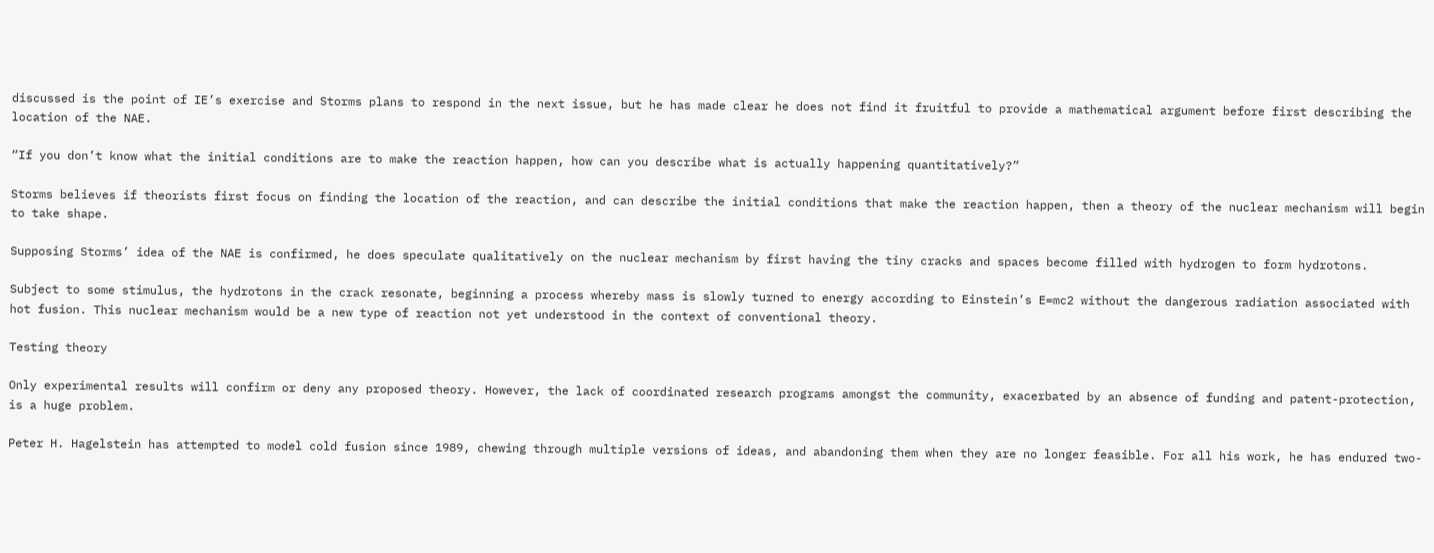discussed is the point of IE’s exercise and Storms plans to respond in the next issue, but he has made clear he does not find it fruitful to provide a mathematical argument before first describing the location of the NAE.

“If you don’t know what the initial conditions are to make the reaction happen, how can you describe what is actually happening quantitatively?”

Storms believes if theorists first focus on finding the location of the reaction, and can describe the initial conditions that make the reaction happen, then a theory of the nuclear mechanism will begin to take shape.

Supposing Storms’ idea of the NAE is confirmed, he does speculate qualitatively on the nuclear mechanism by first having the tiny cracks and spaces become filled with hydrogen to form hydrotons.

Subject to some stimulus, the hydrotons in the crack resonate, beginning a process whereby mass is slowly turned to energy according to Einstein’s E=mc2 without the dangerous radiation associated with hot fusion. This nuclear mechanism would be a new type of reaction not yet understood in the context of conventional theory.

Testing theory

Only experimental results will confirm or deny any proposed theory. However, the lack of coordinated research programs amongst the community, exacerbated by an absence of funding and patent-protection, is a huge problem.

Peter H. Hagelstein has attempted to model cold fusion since 1989, chewing through multiple versions of ideas, and abandoning them when they are no longer feasible. For all his work, he has endured two-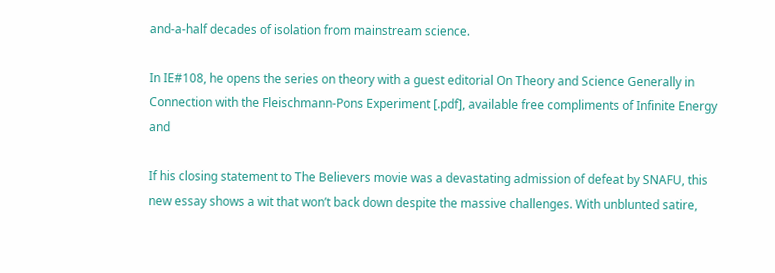and-a-half decades of isolation from mainstream science.

In IE#108, he opens the series on theory with a guest editorial On Theory and Science Generally in Connection with the Fleischmann-Pons Experiment [.pdf], available free compliments of Infinite Energy and

If his closing statement to The Believers movie was a devastating admission of defeat by SNAFU, this new essay shows a wit that won’t back down despite the massive challenges. With unblunted satire,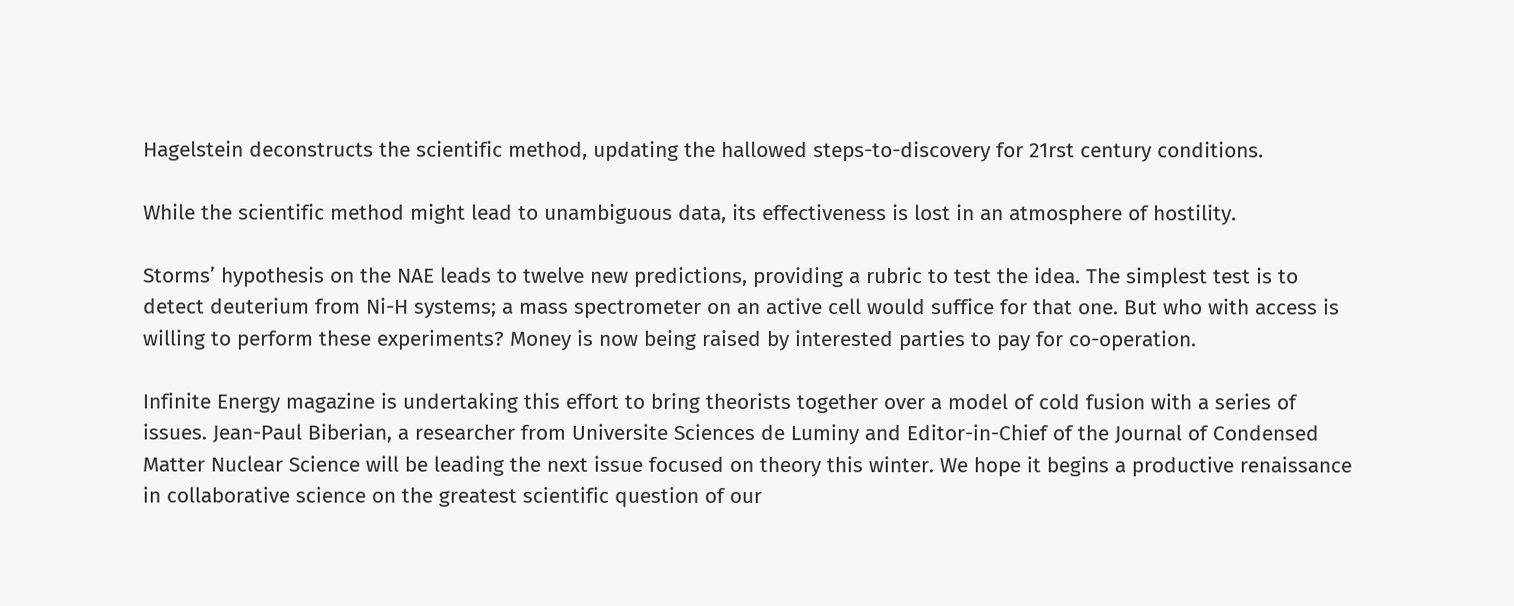Hagelstein deconstructs the scientific method, updating the hallowed steps-to-discovery for 21rst century conditions.

While the scientific method might lead to unambiguous data, its effectiveness is lost in an atmosphere of hostility.

Storms’ hypothesis on the NAE leads to twelve new predictions, providing a rubric to test the idea. The simplest test is to detect deuterium from Ni-H systems; a mass spectrometer on an active cell would suffice for that one. But who with access is willing to perform these experiments? Money is now being raised by interested parties to pay for co-operation.

Infinite Energy magazine is undertaking this effort to bring theorists together over a model of cold fusion with a series of issues. Jean-Paul Biberian, a researcher from Universite Sciences de Luminy and Editor-in-Chief of the Journal of Condensed Matter Nuclear Science will be leading the next issue focused on theory this winter. We hope it begins a productive renaissance in collaborative science on the greatest scientific question of our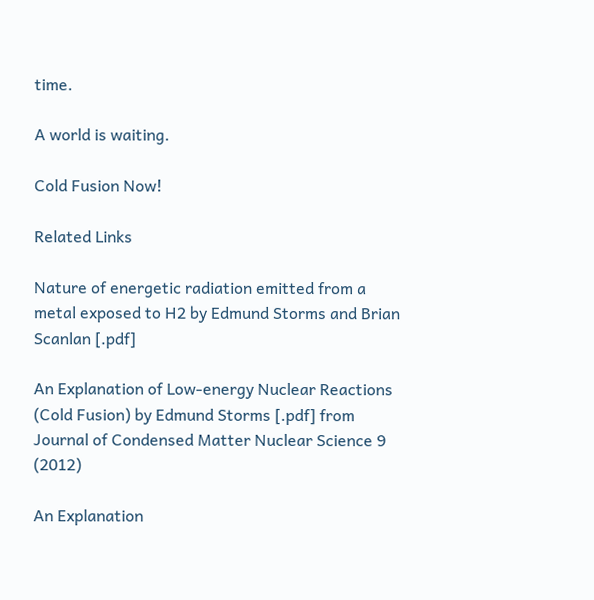time.

A world is waiting.

Cold Fusion Now!

Related Links

Nature of energetic radiation emitted from a metal exposed to H2 by Edmund Storms and Brian Scanlan [.pdf]

An Explanation of Low-energy Nuclear Reactions (Cold Fusion) by Edmund Storms [.pdf] from Journal of Condensed Matter Nuclear Science 9 (2012)

An Explanation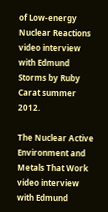of Low-energy Nuclear Reactions video interview with Edmund Storms by Ruby Carat summer 2012.

The Nuclear Active Environment and Metals That Work video interview with Edmund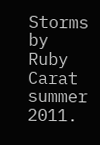Storms by Ruby Carat summer 2011.